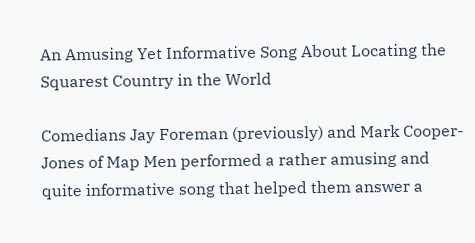An Amusing Yet Informative Song About Locating the Squarest Country in the World

Comedians Jay Foreman (previously) and Mark Cooper-Jones of Map Men performed a rather amusing and quite informative song that helped them answer a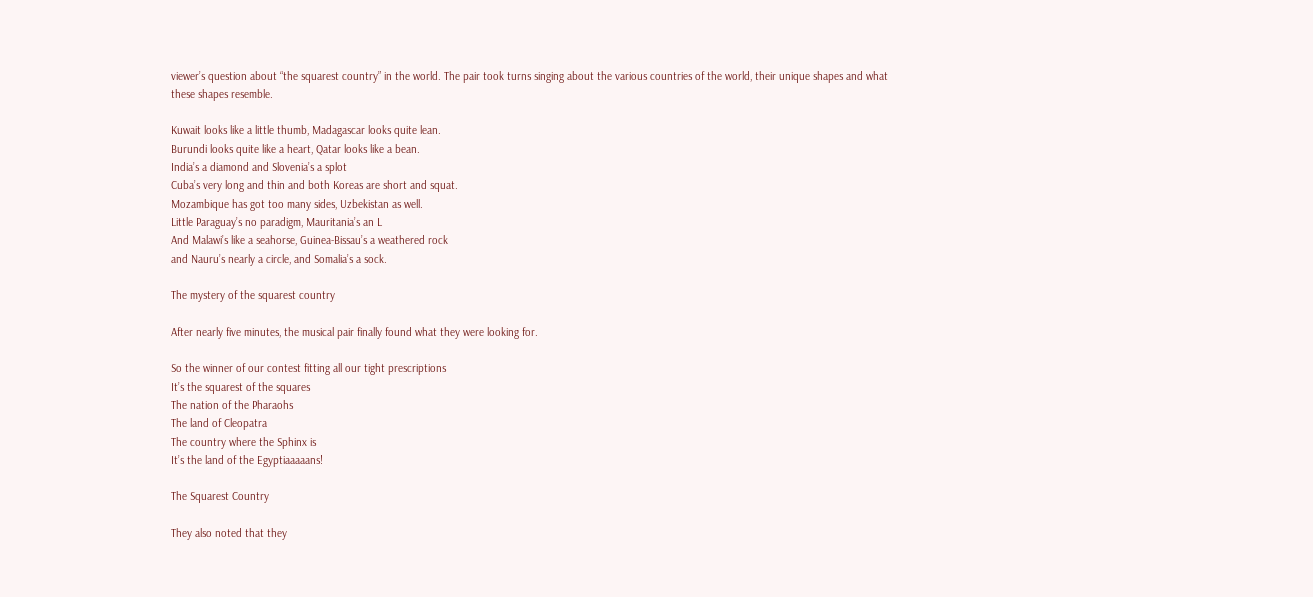viewer’s question about “the squarest country” in the world. The pair took turns singing about the various countries of the world, their unique shapes and what these shapes resemble.

Kuwait looks like a little thumb, Madagascar looks quite lean.
Burundi looks quite like a heart, Qatar looks like a bean.
India’s a diamond and Slovenia’s a splot
Cuba’s very long and thin and both Koreas are short and squat.
Mozambique has got too many sides, Uzbekistan as well.
Little Paraguay’s no paradigm, Mauritania’s an L
And Malawi’s like a seahorse, Guinea-Bissau’s a weathered rock
and Nauru’s nearly a circle, and Somalia’s a sock.

The mystery of the squarest country

After nearly five minutes, the musical pair finally found what they were looking for.

So the winner of our contest fitting all our tight prescriptions
It’s the squarest of the squares
The nation of the Pharaohs
The land of Cleopatra
The country where the Sphinx is
It’s the land of the Egyptiaaaaans!

The Squarest Country

They also noted that they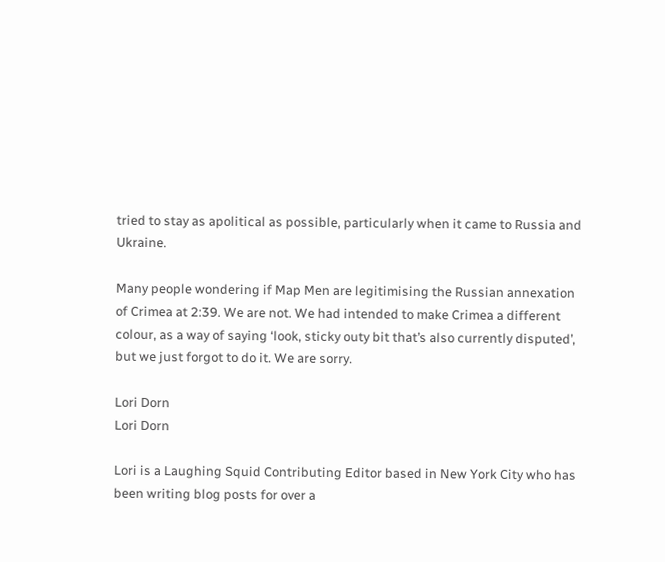tried to stay as apolitical as possible, particularly when it came to Russia and Ukraine.

Many people wondering if Map Men are legitimising the Russian annexation of Crimea at 2:39. We are not. We had intended to make Crimea a different colour, as a way of saying ‘look, sticky outy bit that’s also currently disputed’, but we just forgot to do it. We are sorry.

Lori Dorn
Lori Dorn

Lori is a Laughing Squid Contributing Editor based in New York City who has been writing blog posts for over a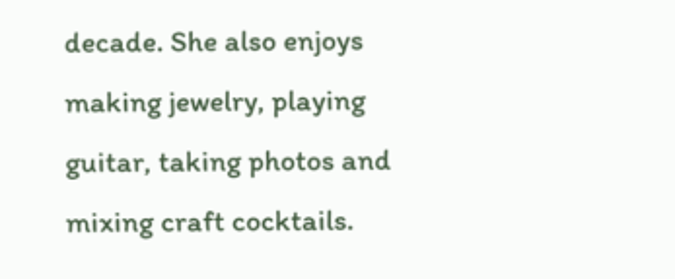decade. She also enjoys making jewelry, playing guitar, taking photos and mixing craft cocktails.